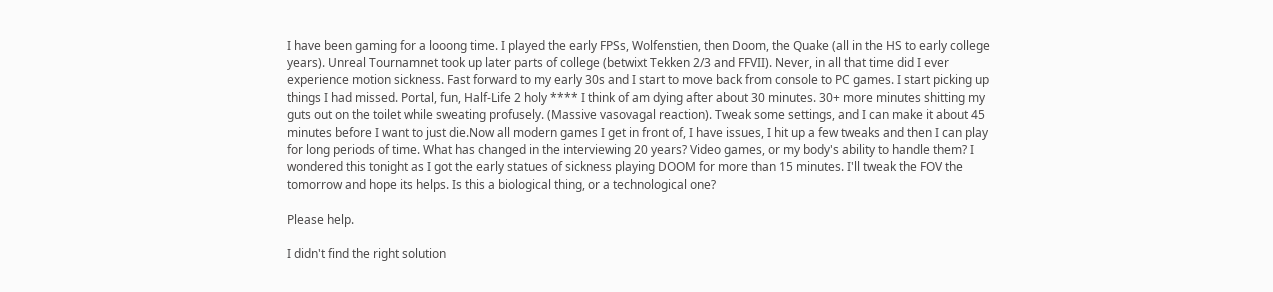I have been gaming for a looong time. I played the early FPSs, Wolfenstien, then Doom, the Quake (all in the HS to early college years). Unreal Tournamnet took up later parts of college (betwixt Tekken 2/3 and FFVII). Never, in all that time did I ever experience motion sickness. Fast forward to my early 30s and I start to move back from console to PC games. I start picking up things I had missed. Portal, fun, Half-Life 2 holy **** I think of am dying after about 30 minutes. 30+ more minutes shitting my guts out on the toilet while sweating profusely. (Massive vasovagal reaction). Tweak some settings, and I can make it about 45 minutes before I want to just die.Now all modern games I get in front of, I have issues, I hit up a few tweaks and then I can play for long periods of time. What has changed in the interviewing 20 years? Video games, or my body's ability to handle them? I wondered this tonight as I got the early statues of sickness playing DOOM for more than 15 minutes. I'll tweak the FOV the tomorrow and hope its helps. Is this a biological thing, or a technological one?

Please help.

I didn't find the right solution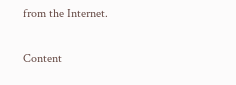from the Internet.

Content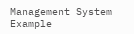Management System Example